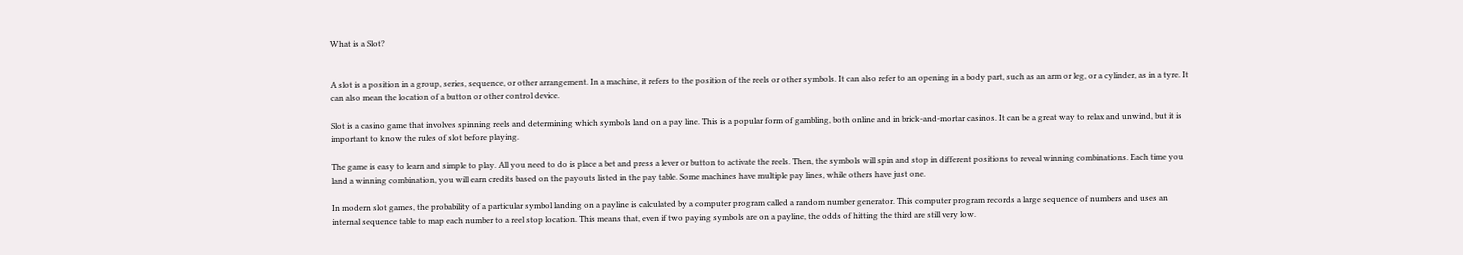What is a Slot?


A slot is a position in a group, series, sequence, or other arrangement. In a machine, it refers to the position of the reels or other symbols. It can also refer to an opening in a body part, such as an arm or leg, or a cylinder, as in a tyre. It can also mean the location of a button or other control device.

Slot is a casino game that involves spinning reels and determining which symbols land on a pay line. This is a popular form of gambling, both online and in brick-and-mortar casinos. It can be a great way to relax and unwind, but it is important to know the rules of slot before playing.

The game is easy to learn and simple to play. All you need to do is place a bet and press a lever or button to activate the reels. Then, the symbols will spin and stop in different positions to reveal winning combinations. Each time you land a winning combination, you will earn credits based on the payouts listed in the pay table. Some machines have multiple pay lines, while others have just one.

In modern slot games, the probability of a particular symbol landing on a payline is calculated by a computer program called a random number generator. This computer program records a large sequence of numbers and uses an internal sequence table to map each number to a reel stop location. This means that, even if two paying symbols are on a payline, the odds of hitting the third are still very low.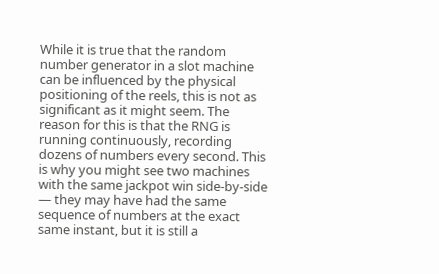While it is true that the random number generator in a slot machine can be influenced by the physical positioning of the reels, this is not as significant as it might seem. The reason for this is that the RNG is running continuously, recording dozens of numbers every second. This is why you might see two machines with the same jackpot win side-by-side — they may have had the same sequence of numbers at the exact same instant, but it is still a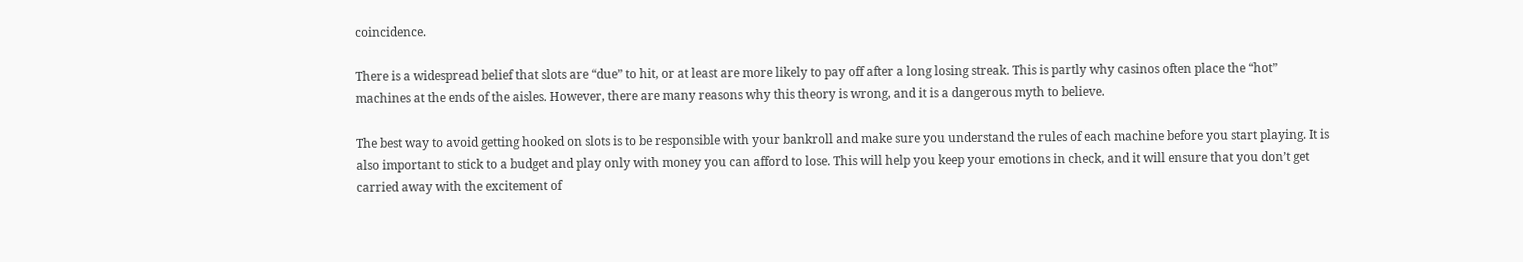coincidence.

There is a widespread belief that slots are “due” to hit, or at least are more likely to pay off after a long losing streak. This is partly why casinos often place the “hot” machines at the ends of the aisles. However, there are many reasons why this theory is wrong, and it is a dangerous myth to believe.

The best way to avoid getting hooked on slots is to be responsible with your bankroll and make sure you understand the rules of each machine before you start playing. It is also important to stick to a budget and play only with money you can afford to lose. This will help you keep your emotions in check, and it will ensure that you don’t get carried away with the excitement of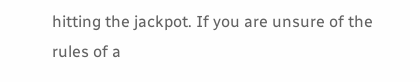hitting the jackpot. If you are unsure of the rules of a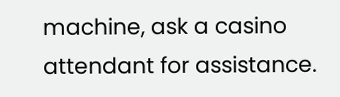machine, ask a casino attendant for assistance.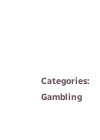Categories: Gambling